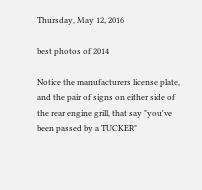Thursday, May 12, 2016

best photos of 2014

Notice the manufacturers license plate, and the pair of signs on either side of the rear engine grill, that say "you've been passed by a TUCKER"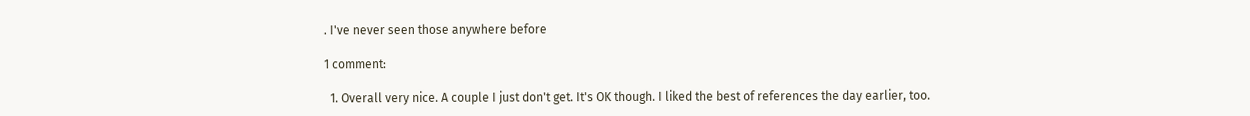. I've never seen those anywhere before

1 comment:

  1. Overall very nice. A couple I just don't get. It's OK though. I liked the best of references the day earlier, too.